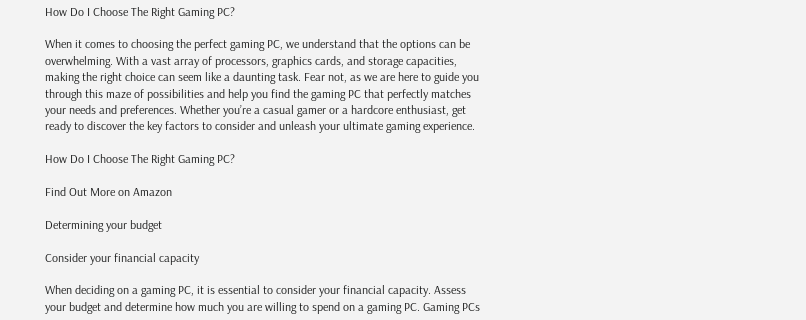How Do I Choose The Right Gaming PC?

When it comes to choosing the perfect gaming PC, we understand that the options can be overwhelming. With a vast array of processors, graphics cards, and storage capacities, making the right choice can seem like a daunting task. Fear not, as we are here to guide you through this maze of possibilities and help you find the gaming PC that perfectly matches your needs and preferences. Whether you’re a casual gamer or a hardcore enthusiast, get ready to discover the key factors to consider and unleash your ultimate gaming experience.

How Do I Choose The Right Gaming PC?

Find Out More on Amazon

Determining your budget

Consider your financial capacity

When deciding on a gaming PC, it is essential to consider your financial capacity. Assess your budget and determine how much you are willing to spend on a gaming PC. Gaming PCs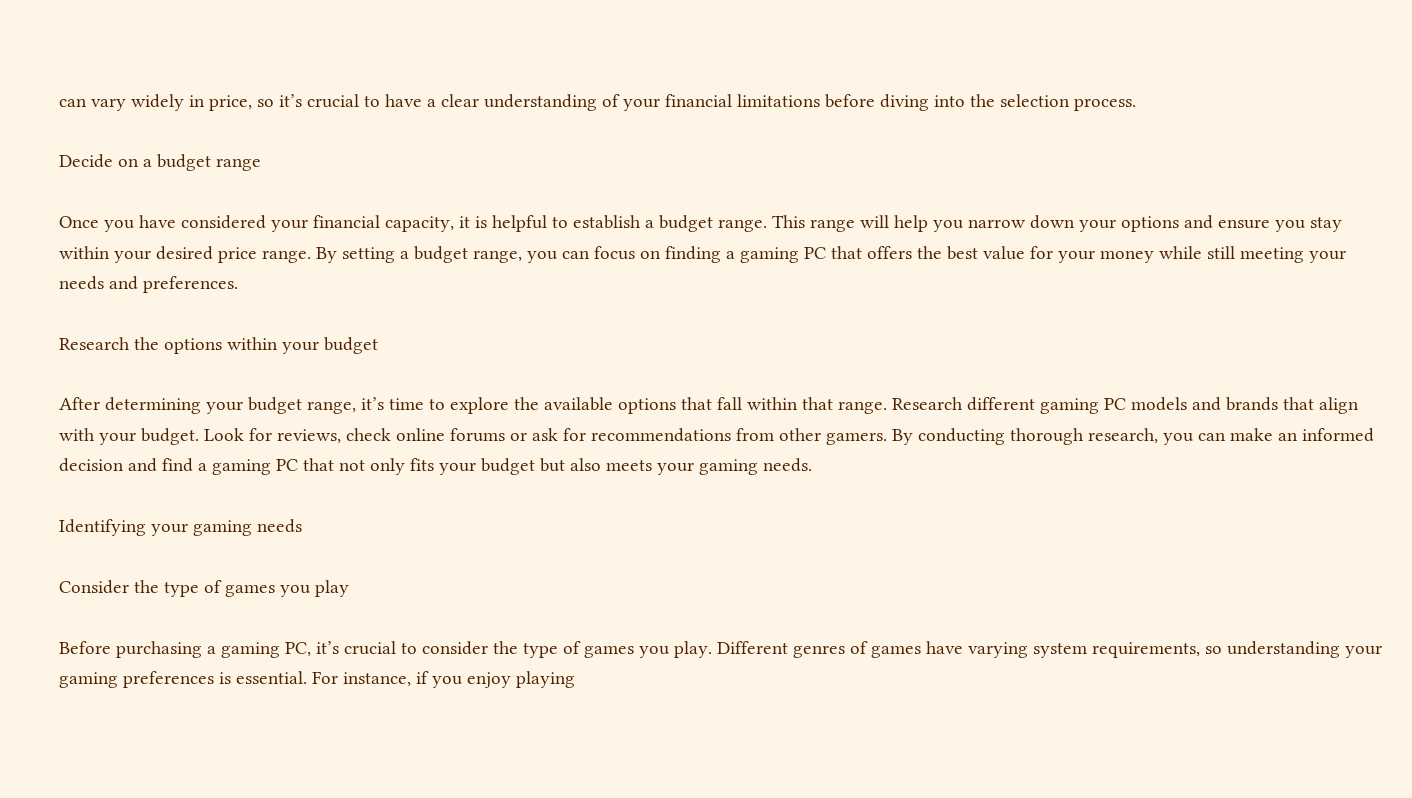can vary widely in price, so it’s crucial to have a clear understanding of your financial limitations before diving into the selection process.

Decide on a budget range

Once you have considered your financial capacity, it is helpful to establish a budget range. This range will help you narrow down your options and ensure you stay within your desired price range. By setting a budget range, you can focus on finding a gaming PC that offers the best value for your money while still meeting your needs and preferences.

Research the options within your budget

After determining your budget range, it’s time to explore the available options that fall within that range. Research different gaming PC models and brands that align with your budget. Look for reviews, check online forums or ask for recommendations from other gamers. By conducting thorough research, you can make an informed decision and find a gaming PC that not only fits your budget but also meets your gaming needs.

Identifying your gaming needs

Consider the type of games you play

Before purchasing a gaming PC, it’s crucial to consider the type of games you play. Different genres of games have varying system requirements, so understanding your gaming preferences is essential. For instance, if you enjoy playing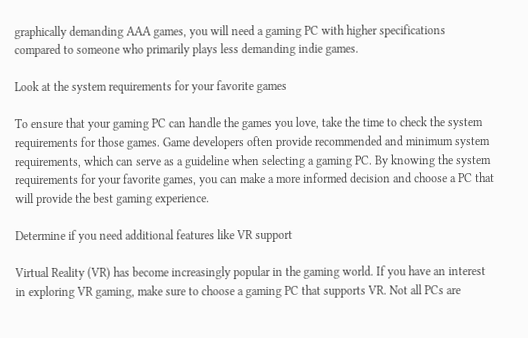graphically demanding AAA games, you will need a gaming PC with higher specifications compared to someone who primarily plays less demanding indie games.

Look at the system requirements for your favorite games

To ensure that your gaming PC can handle the games you love, take the time to check the system requirements for those games. Game developers often provide recommended and minimum system requirements, which can serve as a guideline when selecting a gaming PC. By knowing the system requirements for your favorite games, you can make a more informed decision and choose a PC that will provide the best gaming experience.

Determine if you need additional features like VR support

Virtual Reality (VR) has become increasingly popular in the gaming world. If you have an interest in exploring VR gaming, make sure to choose a gaming PC that supports VR. Not all PCs are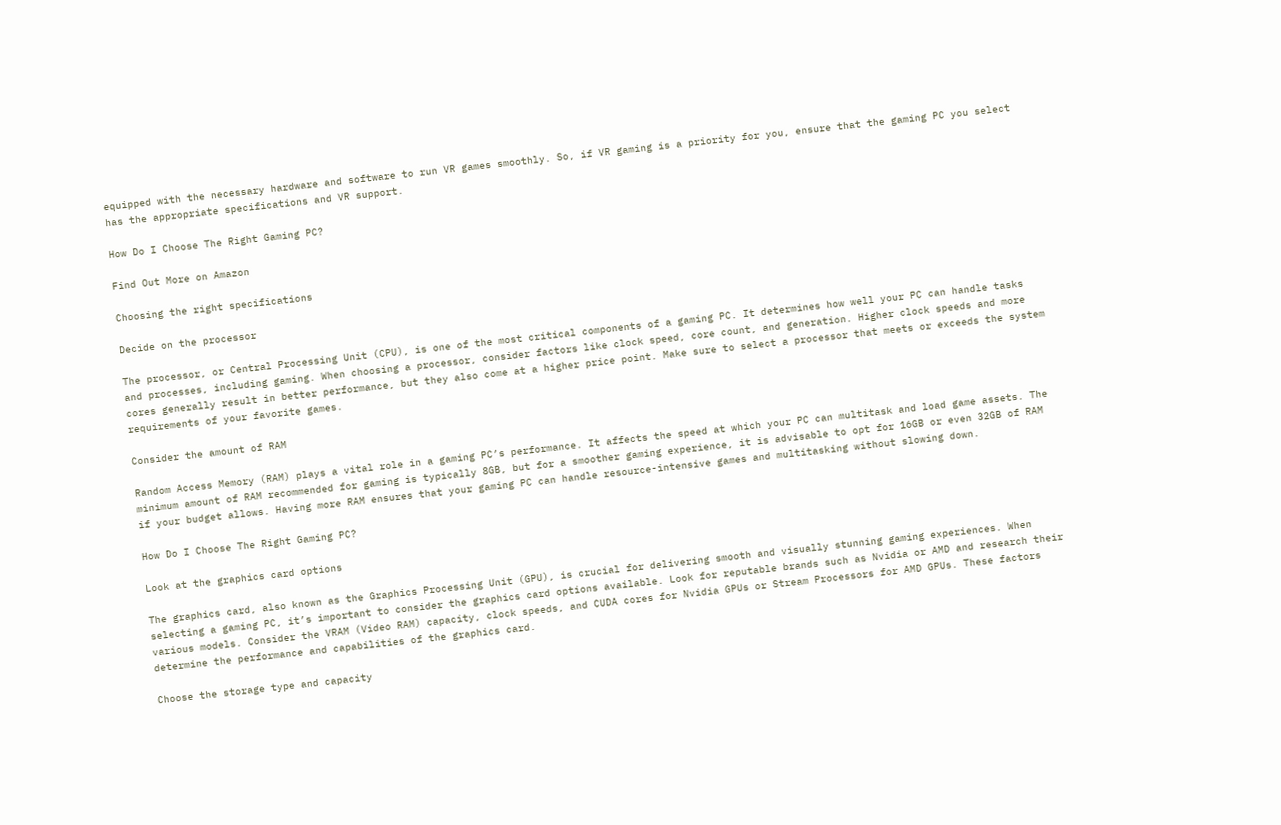equipped with the necessary hardware and software to run VR games smoothly. So, if VR gaming is a priority for you, ensure that the gaming PC you select has the appropriate specifications and VR support.

How Do I Choose The Right Gaming PC?

Find Out More on Amazon

Choosing the right specifications

Decide on the processor

The processor, or Central Processing Unit (CPU), is one of the most critical components of a gaming PC. It determines how well your PC can handle tasks and processes, including gaming. When choosing a processor, consider factors like clock speed, core count, and generation. Higher clock speeds and more cores generally result in better performance, but they also come at a higher price point. Make sure to select a processor that meets or exceeds the system requirements of your favorite games.

Consider the amount of RAM

Random Access Memory (RAM) plays a vital role in a gaming PC’s performance. It affects the speed at which your PC can multitask and load game assets. The minimum amount of RAM recommended for gaming is typically 8GB, but for a smoother gaming experience, it is advisable to opt for 16GB or even 32GB of RAM if your budget allows. Having more RAM ensures that your gaming PC can handle resource-intensive games and multitasking without slowing down.

How Do I Choose The Right Gaming PC?

Look at the graphics card options

The graphics card, also known as the Graphics Processing Unit (GPU), is crucial for delivering smooth and visually stunning gaming experiences. When selecting a gaming PC, it’s important to consider the graphics card options available. Look for reputable brands such as Nvidia or AMD and research their various models. Consider the VRAM (Video RAM) capacity, clock speeds, and CUDA cores for Nvidia GPUs or Stream Processors for AMD GPUs. These factors determine the performance and capabilities of the graphics card.

Choose the storage type and capacity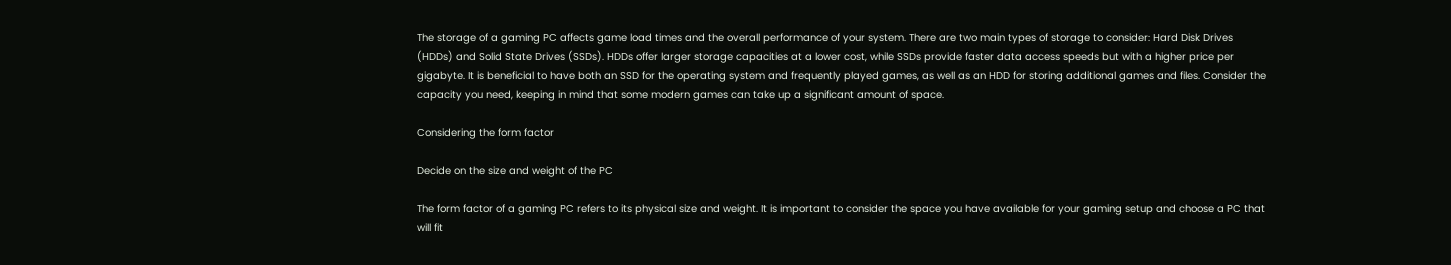The storage of a gaming PC affects game load times and the overall performance of your system. There are two main types of storage to consider: Hard Disk Drives (HDDs) and Solid State Drives (SSDs). HDDs offer larger storage capacities at a lower cost, while SSDs provide faster data access speeds but with a higher price per gigabyte. It is beneficial to have both an SSD for the operating system and frequently played games, as well as an HDD for storing additional games and files. Consider the capacity you need, keeping in mind that some modern games can take up a significant amount of space.

Considering the form factor

Decide on the size and weight of the PC

The form factor of a gaming PC refers to its physical size and weight. It is important to consider the space you have available for your gaming setup and choose a PC that will fit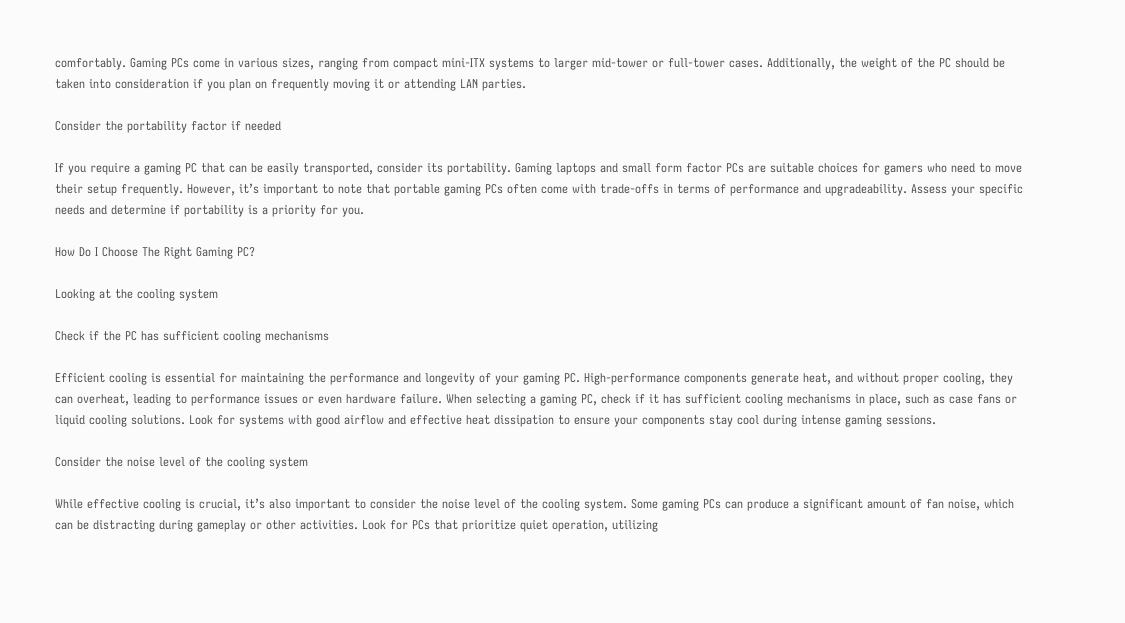comfortably. Gaming PCs come in various sizes, ranging from compact mini-ITX systems to larger mid-tower or full-tower cases. Additionally, the weight of the PC should be taken into consideration if you plan on frequently moving it or attending LAN parties.

Consider the portability factor if needed

If you require a gaming PC that can be easily transported, consider its portability. Gaming laptops and small form factor PCs are suitable choices for gamers who need to move their setup frequently. However, it’s important to note that portable gaming PCs often come with trade-offs in terms of performance and upgradeability. Assess your specific needs and determine if portability is a priority for you.

How Do I Choose The Right Gaming PC?

Looking at the cooling system

Check if the PC has sufficient cooling mechanisms

Efficient cooling is essential for maintaining the performance and longevity of your gaming PC. High-performance components generate heat, and without proper cooling, they can overheat, leading to performance issues or even hardware failure. When selecting a gaming PC, check if it has sufficient cooling mechanisms in place, such as case fans or liquid cooling solutions. Look for systems with good airflow and effective heat dissipation to ensure your components stay cool during intense gaming sessions.

Consider the noise level of the cooling system

While effective cooling is crucial, it’s also important to consider the noise level of the cooling system. Some gaming PCs can produce a significant amount of fan noise, which can be distracting during gameplay or other activities. Look for PCs that prioritize quiet operation, utilizing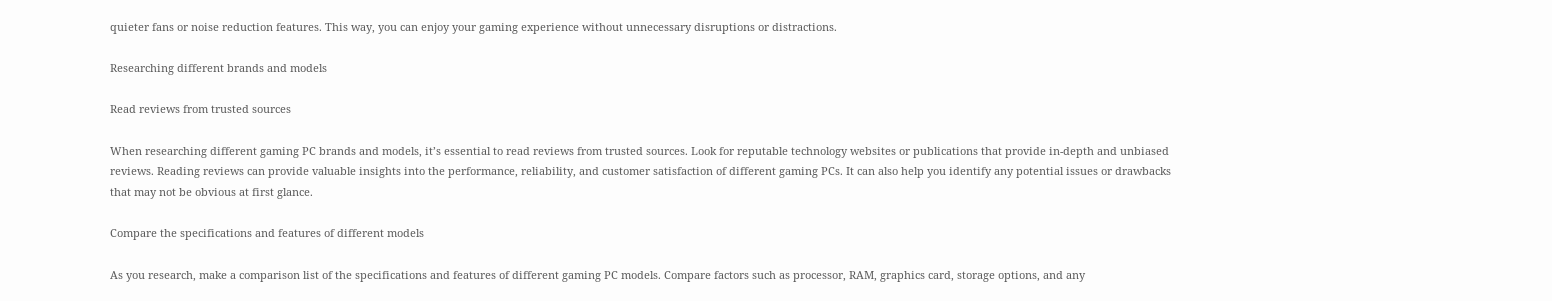quieter fans or noise reduction features. This way, you can enjoy your gaming experience without unnecessary disruptions or distractions.

Researching different brands and models

Read reviews from trusted sources

When researching different gaming PC brands and models, it’s essential to read reviews from trusted sources. Look for reputable technology websites or publications that provide in-depth and unbiased reviews. Reading reviews can provide valuable insights into the performance, reliability, and customer satisfaction of different gaming PCs. It can also help you identify any potential issues or drawbacks that may not be obvious at first glance.

Compare the specifications and features of different models

As you research, make a comparison list of the specifications and features of different gaming PC models. Compare factors such as processor, RAM, graphics card, storage options, and any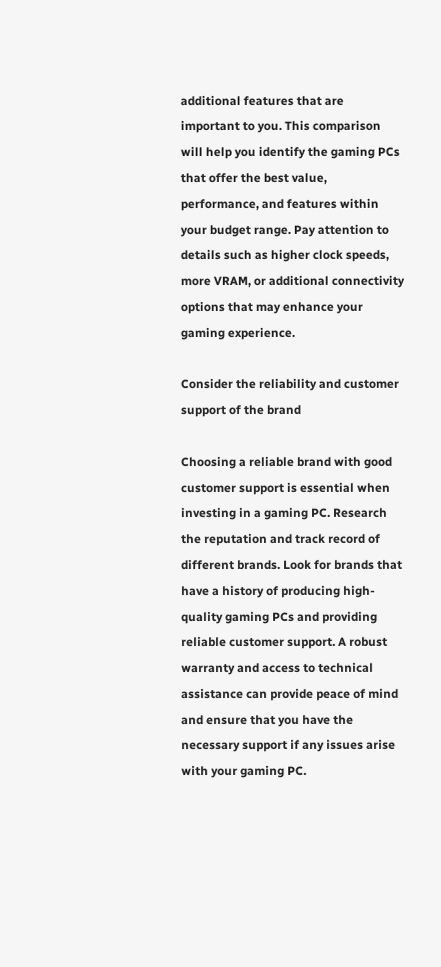additional features that are important to you. This comparison will help you identify the gaming PCs that offer the best value, performance, and features within your budget range. Pay attention to details such as higher clock speeds, more VRAM, or additional connectivity options that may enhance your gaming experience.

Consider the reliability and customer support of the brand

Choosing a reliable brand with good customer support is essential when investing in a gaming PC. Research the reputation and track record of different brands. Look for brands that have a history of producing high-quality gaming PCs and providing reliable customer support. A robust warranty and access to technical assistance can provide peace of mind and ensure that you have the necessary support if any issues arise with your gaming PC.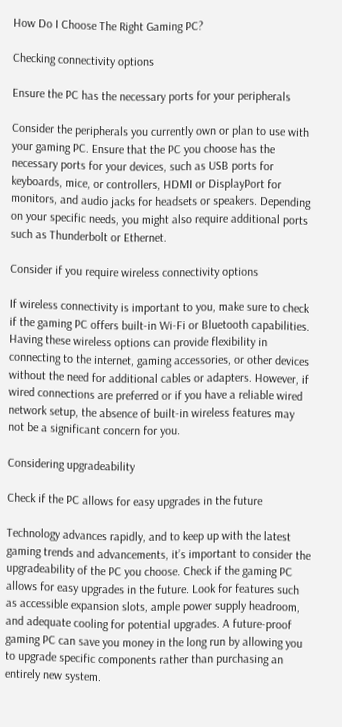How Do I Choose The Right Gaming PC?

Checking connectivity options

Ensure the PC has the necessary ports for your peripherals

Consider the peripherals you currently own or plan to use with your gaming PC. Ensure that the PC you choose has the necessary ports for your devices, such as USB ports for keyboards, mice, or controllers, HDMI or DisplayPort for monitors, and audio jacks for headsets or speakers. Depending on your specific needs, you might also require additional ports such as Thunderbolt or Ethernet.

Consider if you require wireless connectivity options

If wireless connectivity is important to you, make sure to check if the gaming PC offers built-in Wi-Fi or Bluetooth capabilities. Having these wireless options can provide flexibility in connecting to the internet, gaming accessories, or other devices without the need for additional cables or adapters. However, if wired connections are preferred or if you have a reliable wired network setup, the absence of built-in wireless features may not be a significant concern for you.

Considering upgradeability

Check if the PC allows for easy upgrades in the future

Technology advances rapidly, and to keep up with the latest gaming trends and advancements, it’s important to consider the upgradeability of the PC you choose. Check if the gaming PC allows for easy upgrades in the future. Look for features such as accessible expansion slots, ample power supply headroom, and adequate cooling for potential upgrades. A future-proof gaming PC can save you money in the long run by allowing you to upgrade specific components rather than purchasing an entirely new system.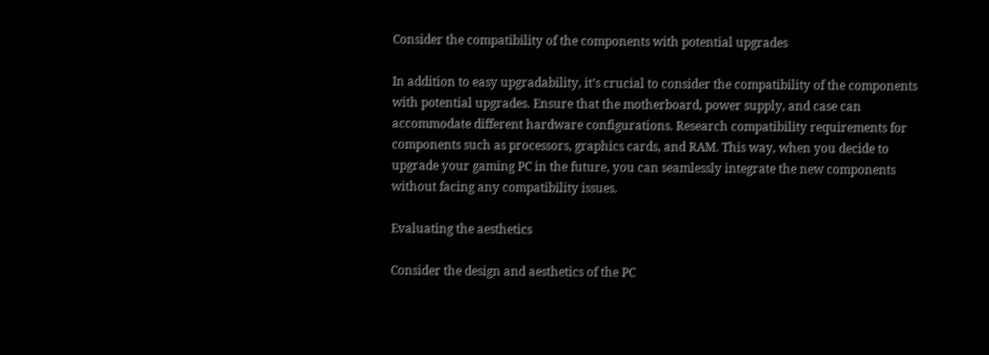Consider the compatibility of the components with potential upgrades

In addition to easy upgradability, it’s crucial to consider the compatibility of the components with potential upgrades. Ensure that the motherboard, power supply, and case can accommodate different hardware configurations. Research compatibility requirements for components such as processors, graphics cards, and RAM. This way, when you decide to upgrade your gaming PC in the future, you can seamlessly integrate the new components without facing any compatibility issues.

Evaluating the aesthetics

Consider the design and aesthetics of the PC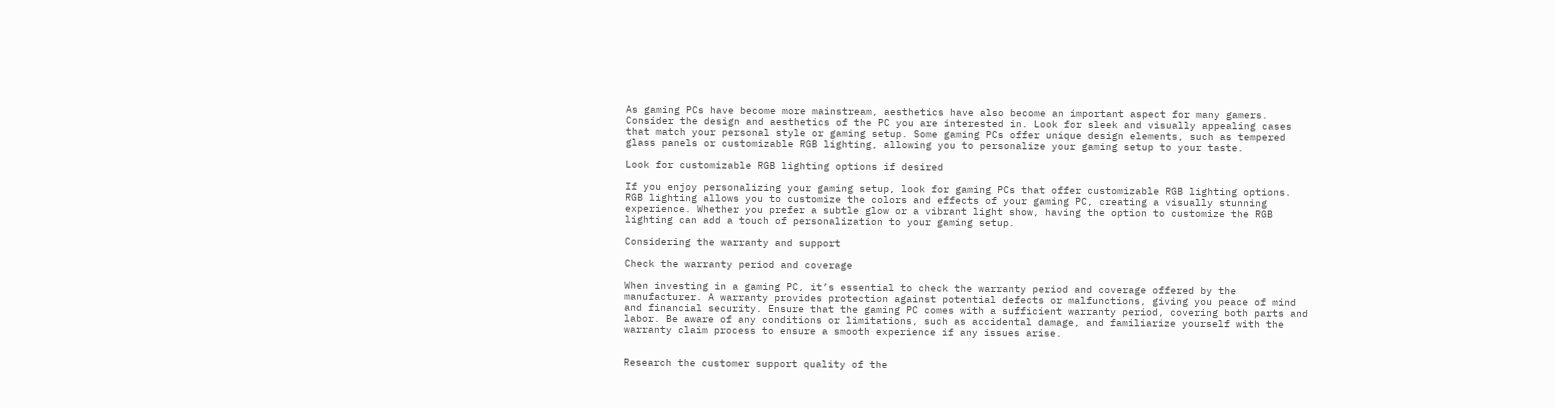As gaming PCs have become more mainstream, aesthetics have also become an important aspect for many gamers. Consider the design and aesthetics of the PC you are interested in. Look for sleek and visually appealing cases that match your personal style or gaming setup. Some gaming PCs offer unique design elements, such as tempered glass panels or customizable RGB lighting, allowing you to personalize your gaming setup to your taste.

Look for customizable RGB lighting options if desired

If you enjoy personalizing your gaming setup, look for gaming PCs that offer customizable RGB lighting options. RGB lighting allows you to customize the colors and effects of your gaming PC, creating a visually stunning experience. Whether you prefer a subtle glow or a vibrant light show, having the option to customize the RGB lighting can add a touch of personalization to your gaming setup.

Considering the warranty and support

Check the warranty period and coverage

When investing in a gaming PC, it’s essential to check the warranty period and coverage offered by the manufacturer. A warranty provides protection against potential defects or malfunctions, giving you peace of mind and financial security. Ensure that the gaming PC comes with a sufficient warranty period, covering both parts and labor. Be aware of any conditions or limitations, such as accidental damage, and familiarize yourself with the warranty claim process to ensure a smooth experience if any issues arise.


Research the customer support quality of the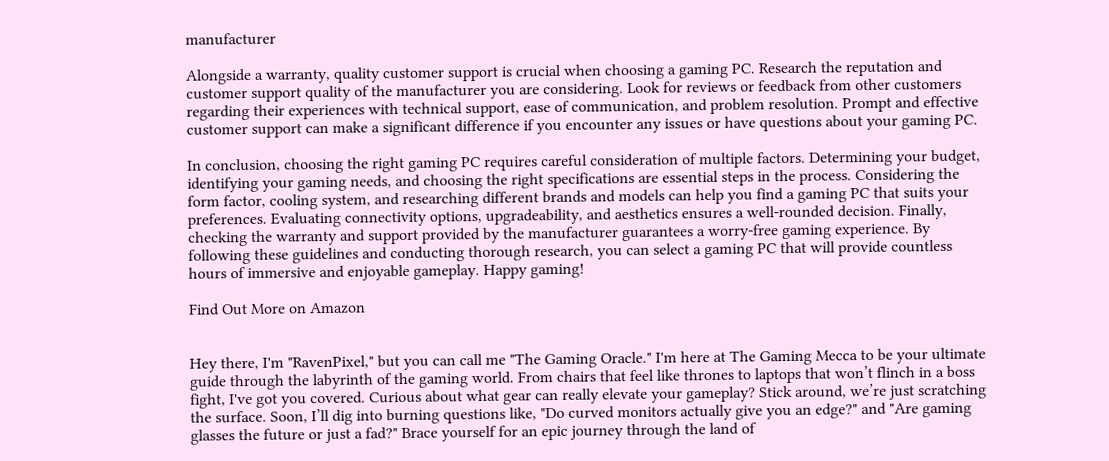manufacturer

Alongside a warranty, quality customer support is crucial when choosing a gaming PC. Research the reputation and customer support quality of the manufacturer you are considering. Look for reviews or feedback from other customers regarding their experiences with technical support, ease of communication, and problem resolution. Prompt and effective customer support can make a significant difference if you encounter any issues or have questions about your gaming PC.

In conclusion, choosing the right gaming PC requires careful consideration of multiple factors. Determining your budget, identifying your gaming needs, and choosing the right specifications are essential steps in the process. Considering the form factor, cooling system, and researching different brands and models can help you find a gaming PC that suits your preferences. Evaluating connectivity options, upgradeability, and aesthetics ensures a well-rounded decision. Finally, checking the warranty and support provided by the manufacturer guarantees a worry-free gaming experience. By following these guidelines and conducting thorough research, you can select a gaming PC that will provide countless hours of immersive and enjoyable gameplay. Happy gaming!

Find Out More on Amazon


Hey there, I'm "RavenPixel," but you can call me "The Gaming Oracle." I'm here at The Gaming Mecca to be your ultimate guide through the labyrinth of the gaming world. From chairs that feel like thrones to laptops that won’t flinch in a boss fight, I've got you covered. Curious about what gear can really elevate your gameplay? Stick around, we’re just scratching the surface. Soon, I’ll dig into burning questions like, "Do curved monitors actually give you an edge?" and "Are gaming glasses the future or just a fad?" Brace yourself for an epic journey through the land of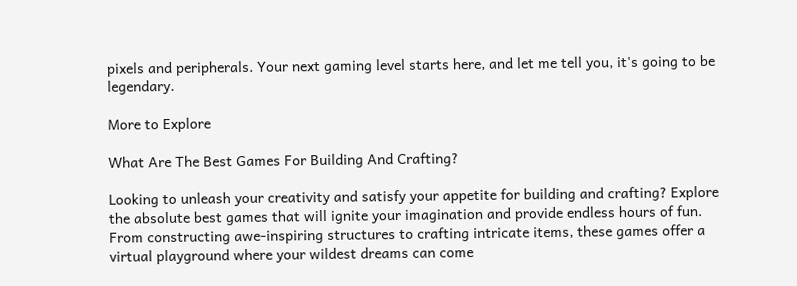pixels and peripherals. Your next gaming level starts here, and let me tell you, it's going to be legendary.

More to Explore

What Are The Best Games For Building And Crafting?

Looking to unleash your creativity and satisfy your appetite for building and crafting? Explore the absolute best games that will ignite your imagination and provide endless hours of fun. From constructing awe-inspiring structures to crafting intricate items, these games offer a virtual playground where your wildest dreams can come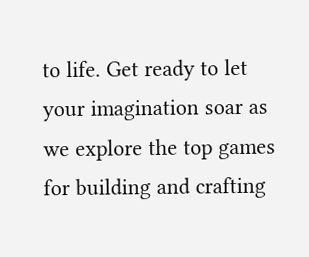to life. Get ready to let your imagination soar as we explore the top games for building and crafting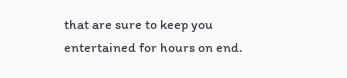that are sure to keep you entertained for hours on end.